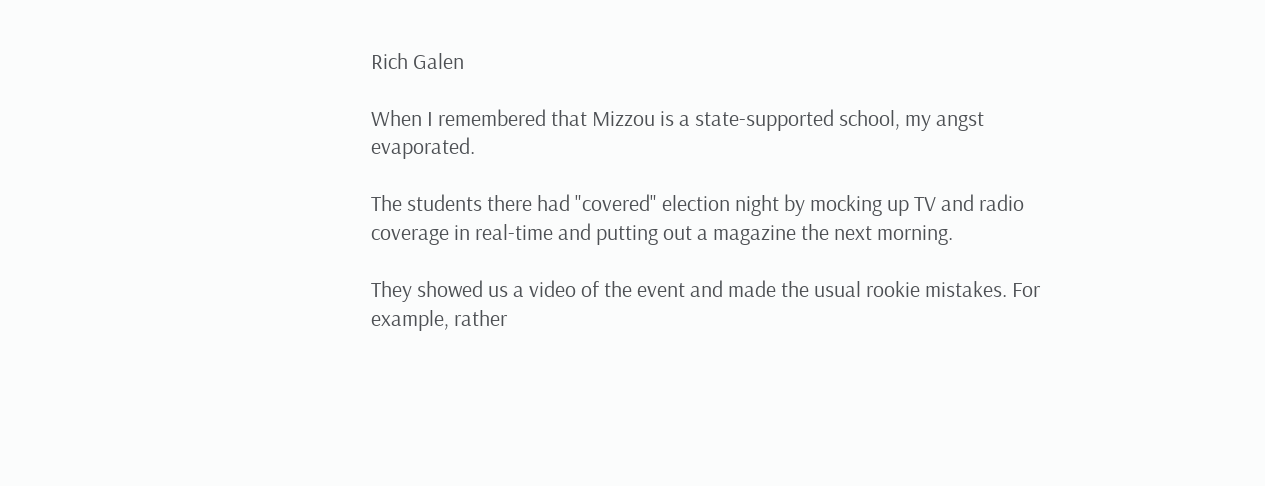Rich Galen

When I remembered that Mizzou is a state-supported school, my angst evaporated.

The students there had "covered" election night by mocking up TV and radio coverage in real-time and putting out a magazine the next morning.

They showed us a video of the event and made the usual rookie mistakes. For example, rather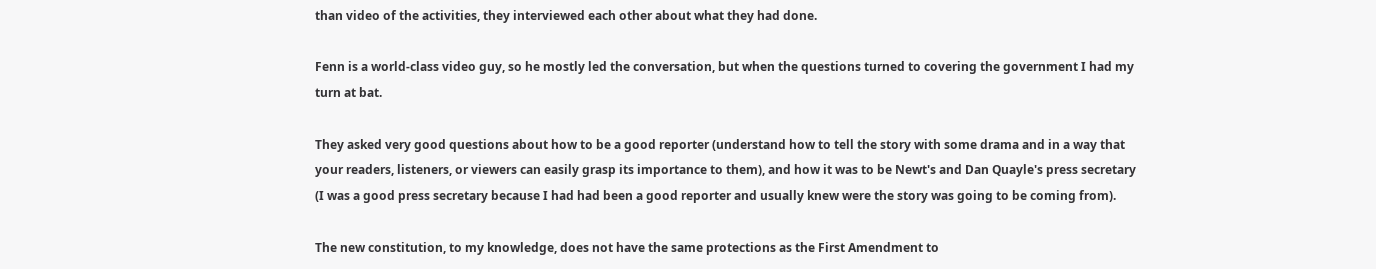than video of the activities, they interviewed each other about what they had done.

Fenn is a world-class video guy, so he mostly led the conversation, but when the questions turned to covering the government I had my turn at bat.

They asked very good questions about how to be a good reporter (understand how to tell the story with some drama and in a way that your readers, listeners, or viewers can easily grasp its importance to them), and how it was to be Newt's and Dan Quayle's press secretary (I was a good press secretary because I had had been a good reporter and usually knew were the story was going to be coming from).

The new constitution, to my knowledge, does not have the same protections as the First Amendment to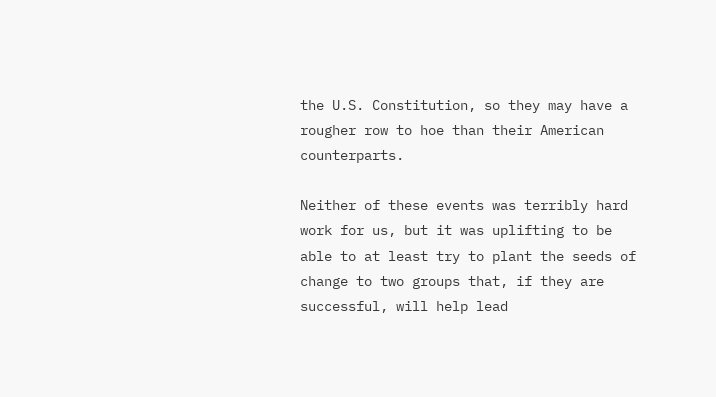the U.S. Constitution, so they may have a rougher row to hoe than their American counterparts.

Neither of these events was terribly hard work for us, but it was uplifting to be able to at least try to plant the seeds of change to two groups that, if they are successful, will help lead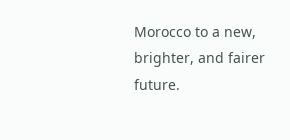Morocco to a new, brighter, and fairer future.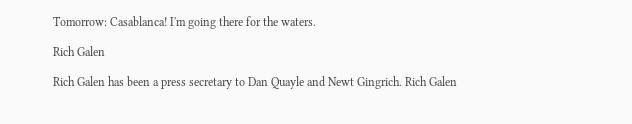Tomorrow: Casablanca! I'm going there for the waters.

Rich Galen

Rich Galen has been a press secretary to Dan Quayle and Newt Gingrich. Rich Galen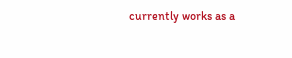currently works as a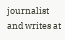journalist and writes at